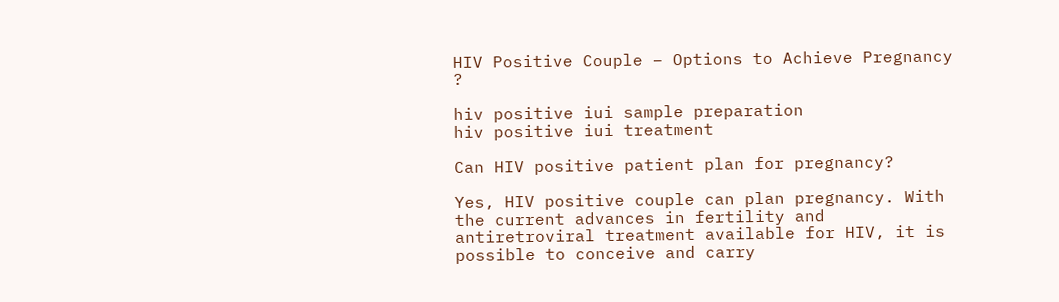HIV Positive Couple – Options to Achieve Pregnancy ?

hiv positive iui sample preparation
hiv positive iui treatment

Can HIV positive patient plan for pregnancy?

Yes, HIV positive couple can plan pregnancy. With the current advances in fertility and antiretroviral treatment available for HIV, it is possible to conceive and carry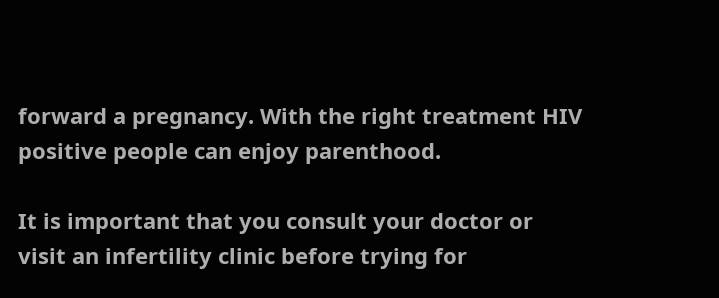forward a pregnancy. With the right treatment HIV positive people can enjoy parenthood.

It is important that you consult your doctor or visit an infertility clinic before trying for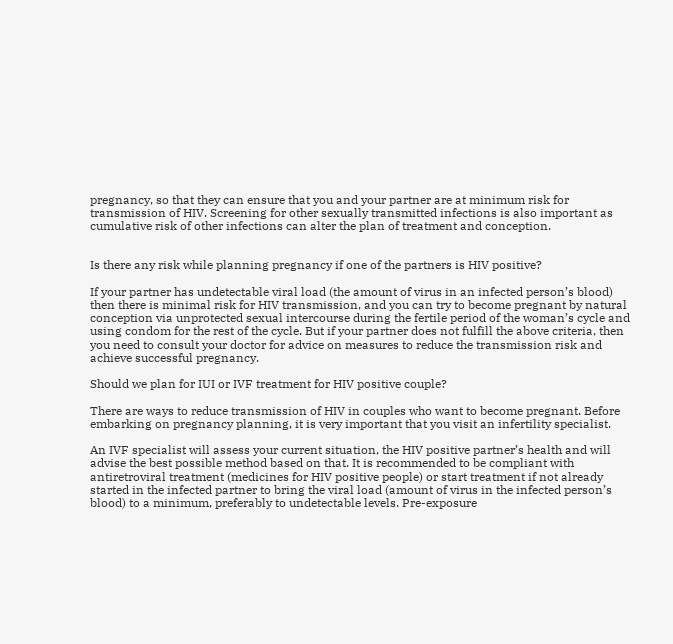pregnancy, so that they can ensure that you and your partner are at minimum risk for transmission of HIV. Screening for other sexually transmitted infections is also important as cumulative risk of other infections can alter the plan of treatment and conception.


Is there any risk while planning pregnancy if one of the partners is HIV positive?

If your partner has undetectable viral load (the amount of virus in an infected person’s blood) then there is minimal risk for HIV transmission, and you can try to become pregnant by natural conception via unprotected sexual intercourse during the fertile period of the woman’s cycle and using condom for the rest of the cycle. But if your partner does not fulfill the above criteria, then you need to consult your doctor for advice on measures to reduce the transmission risk and achieve successful pregnancy.

Should we plan for IUI or IVF treatment for HIV positive couple?

There are ways to reduce transmission of HIV in couples who want to become pregnant. Before embarking on pregnancy planning, it is very important that you visit an infertility specialist.

An IVF specialist will assess your current situation, the HIV positive partner’s health and will advise the best possible method based on that. It is recommended to be compliant with antiretroviral treatment (medicines for HIV positive people) or start treatment if not already started in the infected partner to bring the viral load (amount of virus in the infected person’s blood) to a minimum, preferably to undetectable levels. Pre-exposure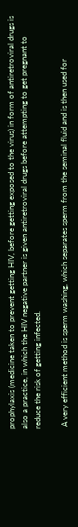prophylaxis (medicine taken to prevent getting HIV, before getting exposed to the virus) in form of antiretroviral drugs is also a practice, in which the HIV negative partner is given antiretroviral drugs before attempting to get pregnant to reduce the risk of getting infected.

 A very efficient method is sperm washing, which separates sperm from the seminal fluid and is then used for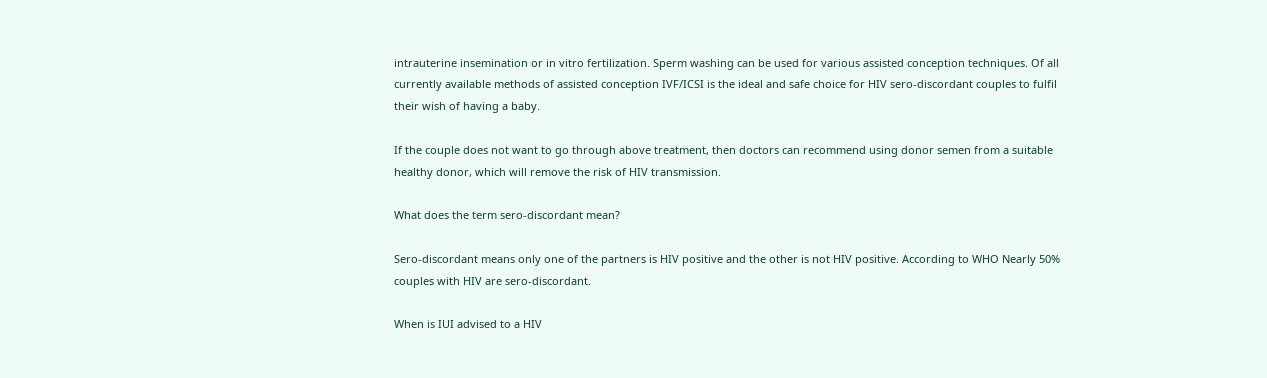intrauterine insemination or in vitro fertilization. Sperm washing can be used for various assisted conception techniques. Of all currently available methods of assisted conception IVF/ICSI is the ideal and safe choice for HIV sero-discordant couples to fulfil their wish of having a baby.

If the couple does not want to go through above treatment, then doctors can recommend using donor semen from a suitable healthy donor, which will remove the risk of HIV transmission.

What does the term sero-discordant mean?

Sero-discordant means only one of the partners is HIV positive and the other is not HIV positive. According to WHO Nearly 50% couples with HIV are sero-discordant.

When is IUI advised to a HIV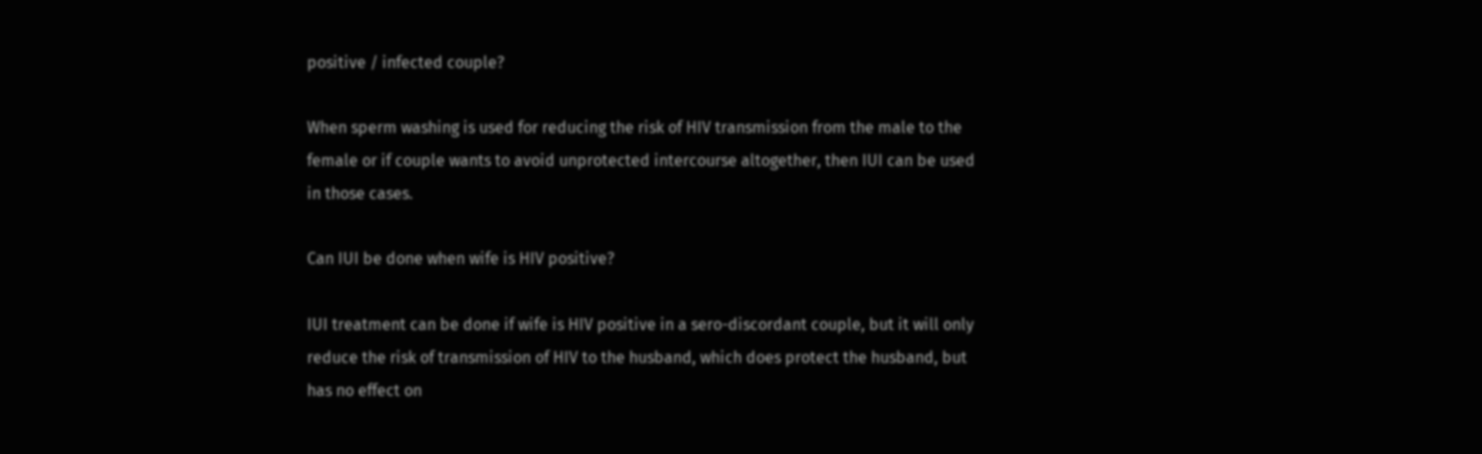positive / infected couple?

When sperm washing is used for reducing the risk of HIV transmission from the male to the female or if couple wants to avoid unprotected intercourse altogether, then IUI can be used in those cases.

Can IUI be done when wife is HIV positive?

IUI treatment can be done if wife is HIV positive in a sero-discordant couple, but it will only reduce the risk of transmission of HIV to the husband, which does protect the husband, but has no effect on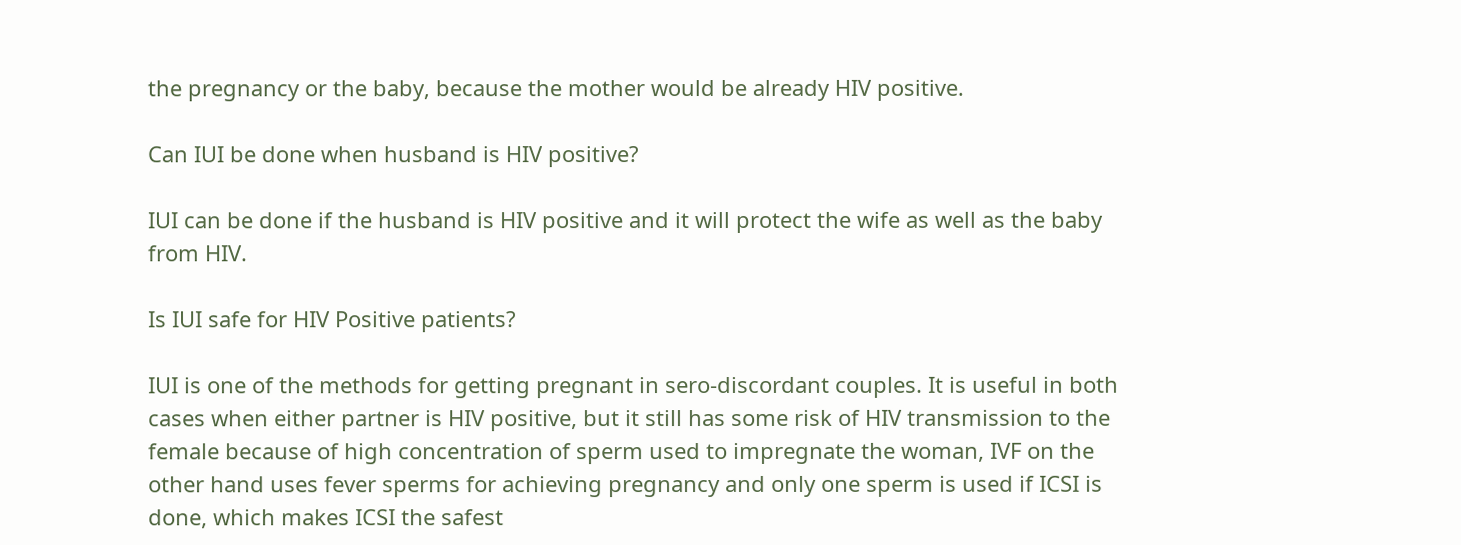the pregnancy or the baby, because the mother would be already HIV positive.

Can IUI be done when husband is HIV positive?

IUI can be done if the husband is HIV positive and it will protect the wife as well as the baby from HIV.

Is IUI safe for HIV Positive patients?

IUI is one of the methods for getting pregnant in sero-discordant couples. It is useful in both cases when either partner is HIV positive, but it still has some risk of HIV transmission to the female because of high concentration of sperm used to impregnate the woman, IVF on the other hand uses fever sperms for achieving pregnancy and only one sperm is used if ICSI is done, which makes ICSI the safest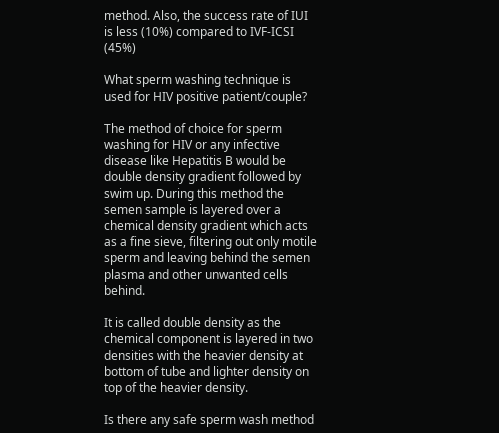method. Also, the success rate of IUI is less (10%) compared to IVF-ICSI (45%)

What sperm washing technique is used for HIV positive patient/couple?

The method of choice for sperm washing for HIV or any infective disease like Hepatitis B would be double density gradient followed by swim up. During this method the semen sample is layered over a chemical density gradient which acts as a fine sieve, filtering out only motile sperm and leaving behind the semen plasma and other unwanted cells behind.

It is called double density as the chemical component is layered in two densities with the heavier density at bottom of tube and lighter density on top of the heavier density.

Is there any safe sperm wash method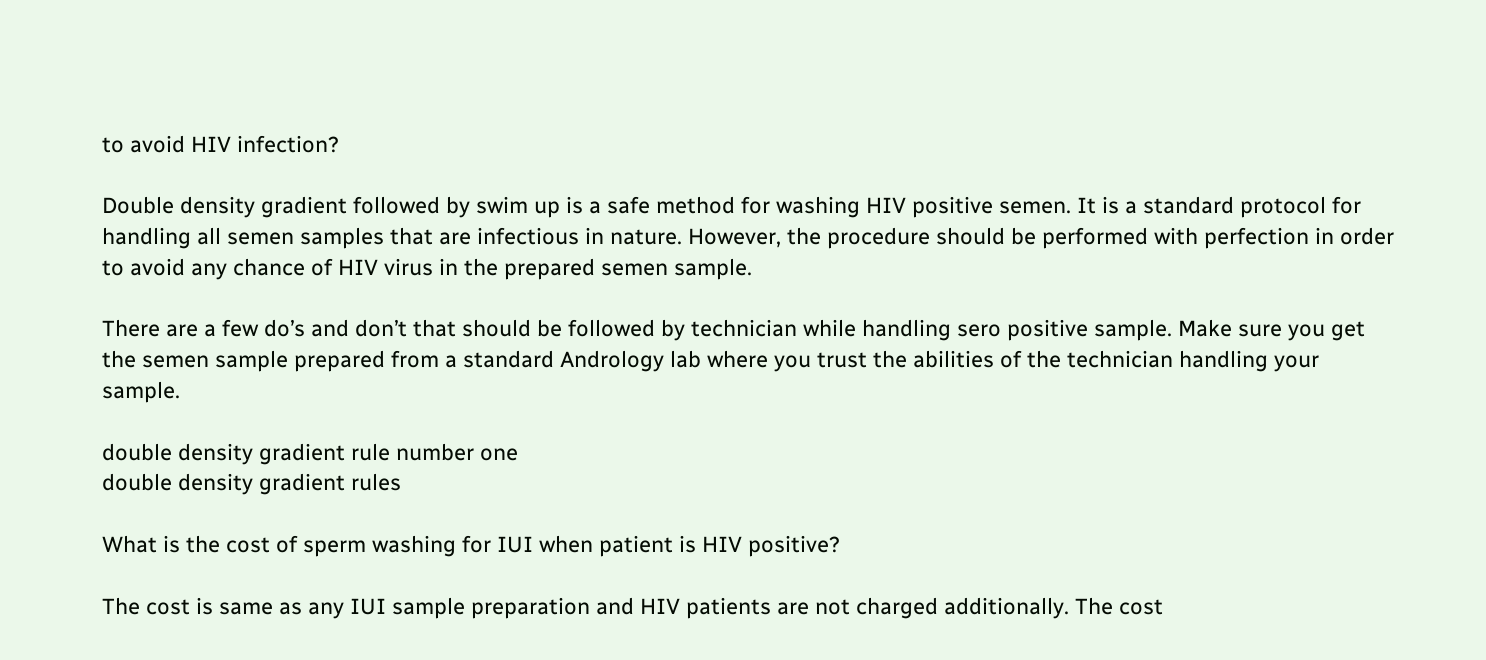to avoid HIV infection?

Double density gradient followed by swim up is a safe method for washing HIV positive semen. It is a standard protocol for handling all semen samples that are infectious in nature. However, the procedure should be performed with perfection in order to avoid any chance of HIV virus in the prepared semen sample.

There are a few do’s and don’t that should be followed by technician while handling sero positive sample. Make sure you get the semen sample prepared from a standard Andrology lab where you trust the abilities of the technician handling your sample.

double density gradient rule number one
double density gradient rules

What is the cost of sperm washing for IUI when patient is HIV positive?

The cost is same as any IUI sample preparation and HIV patients are not charged additionally. The cost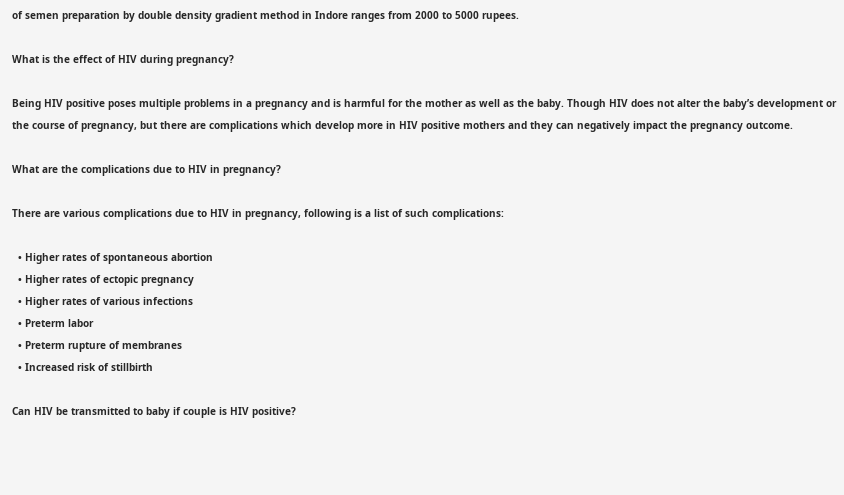of semen preparation by double density gradient method in Indore ranges from 2000 to 5000 rupees.

What is the effect of HIV during pregnancy?

Being HIV positive poses multiple problems in a pregnancy and is harmful for the mother as well as the baby. Though HIV does not alter the baby’s development or the course of pregnancy, but there are complications which develop more in HIV positive mothers and they can negatively impact the pregnancy outcome.

What are the complications due to HIV in pregnancy?

There are various complications due to HIV in pregnancy, following is a list of such complications:

  • Higher rates of spontaneous abortion
  • Higher rates of ectopic pregnancy
  • Higher rates of various infections
  • Preterm labor
  • Preterm rupture of membranes
  • Increased risk of stillbirth

Can HIV be transmitted to baby if couple is HIV positive?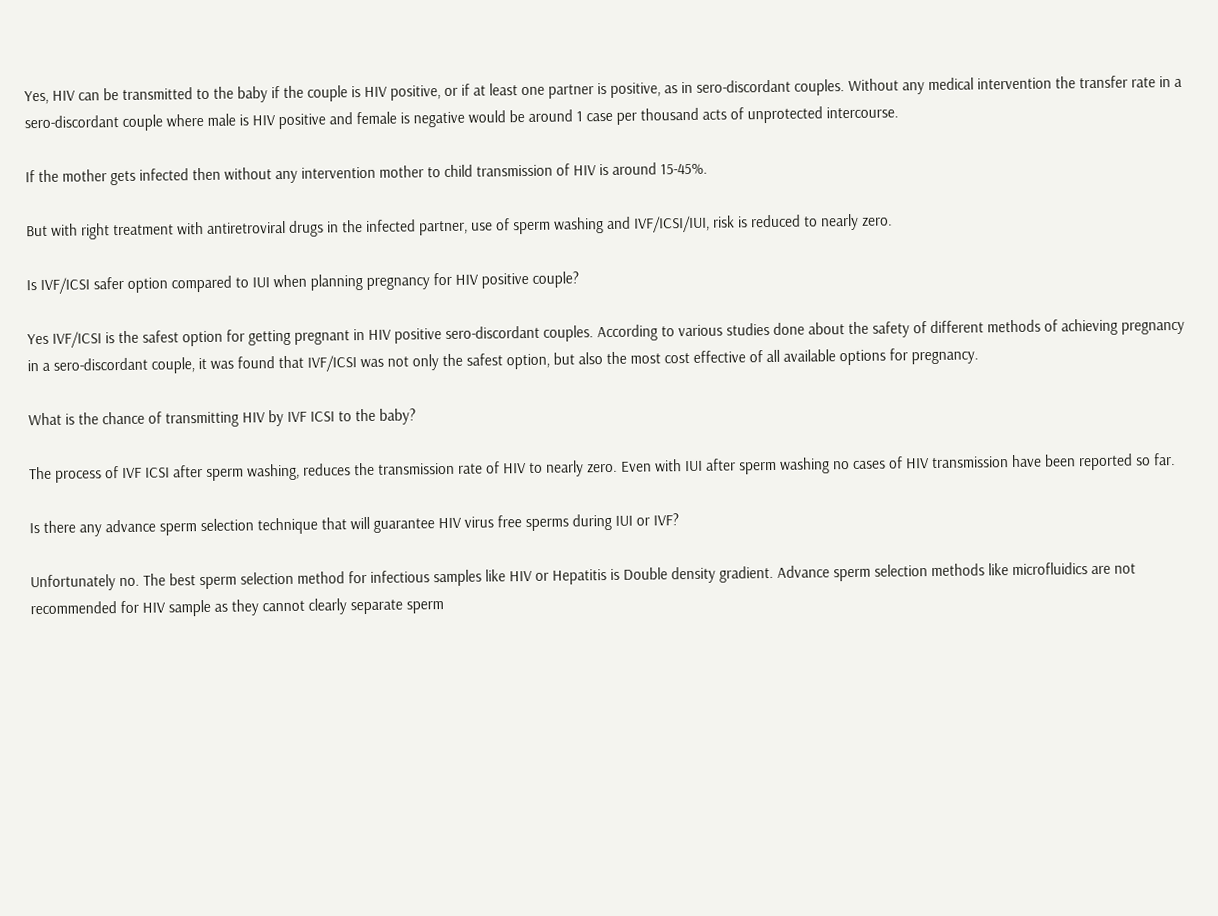Yes, HIV can be transmitted to the baby if the couple is HIV positive, or if at least one partner is positive, as in sero-discordant couples. Without any medical intervention the transfer rate in a sero-discordant couple where male is HIV positive and female is negative would be around 1 case per thousand acts of unprotected intercourse.

If the mother gets infected then without any intervention mother to child transmission of HIV is around 15-45%.

But with right treatment with antiretroviral drugs in the infected partner, use of sperm washing and IVF/ICSI/IUI, risk is reduced to nearly zero.

Is IVF/ICSI safer option compared to IUI when planning pregnancy for HIV positive couple?

Yes IVF/ICSI is the safest option for getting pregnant in HIV positive sero-discordant couples. According to various studies done about the safety of different methods of achieving pregnancy in a sero-discordant couple, it was found that IVF/ICSI was not only the safest option, but also the most cost effective of all available options for pregnancy.

What is the chance of transmitting HIV by IVF ICSI to the baby?

The process of IVF ICSI after sperm washing, reduces the transmission rate of HIV to nearly zero. Even with IUI after sperm washing no cases of HIV transmission have been reported so far.

Is there any advance sperm selection technique that will guarantee HIV virus free sperms during IUI or IVF?

Unfortunately no. The best sperm selection method for infectious samples like HIV or Hepatitis is Double density gradient. Advance sperm selection methods like microfluidics are not recommended for HIV sample as they cannot clearly separate sperm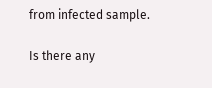from infected sample.

Is there any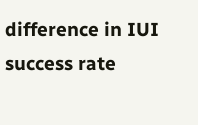difference in IUI success rate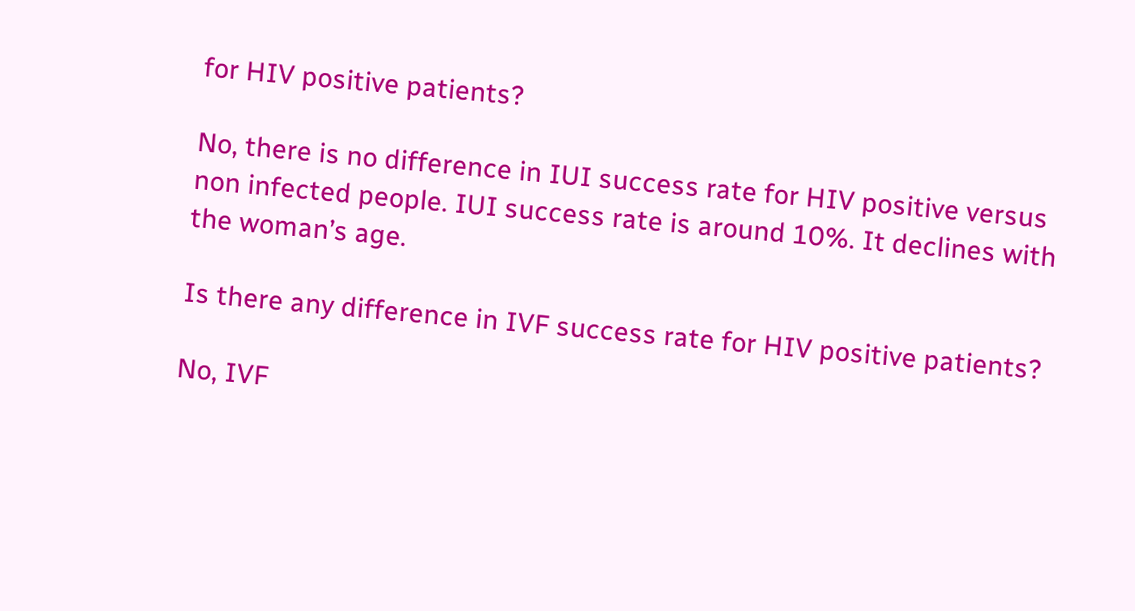for HIV positive patients?

No, there is no difference in IUI success rate for HIV positive versus non infected people. IUI success rate is around 10%. It declines with the woman’s age.

Is there any difference in IVF success rate for HIV positive patients?

No, IVF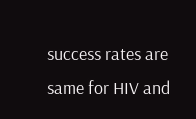success rates are same for HIV and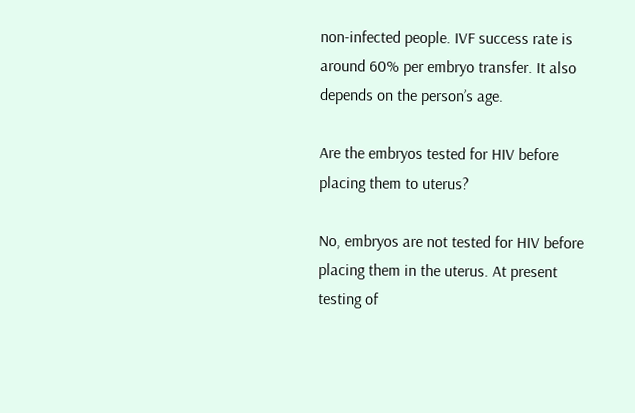non-infected people. IVF success rate is around 60% per embryo transfer. It also depends on the person’s age.

Are the embryos tested for HIV before placing them to uterus?

No, embryos are not tested for HIV before placing them in the uterus. At present testing of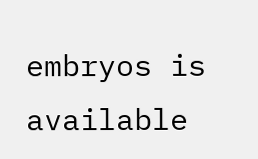embryos is available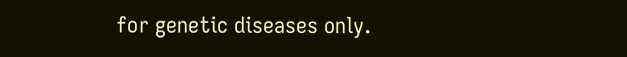for genetic diseases only.